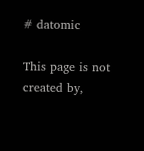# datomic

This page is not created by,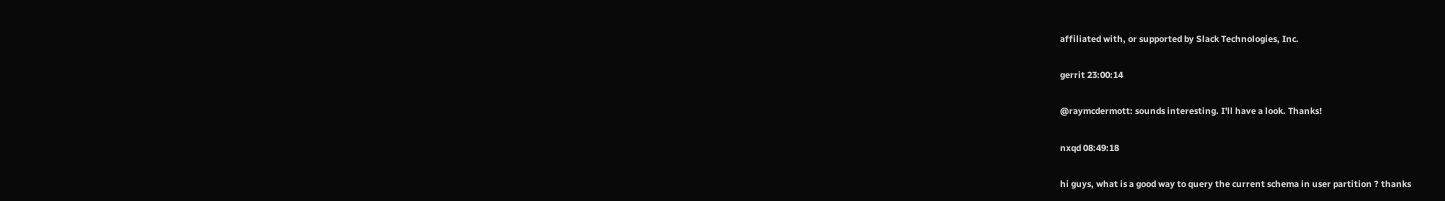affiliated with, or supported by Slack Technologies, Inc.

gerrit 23:00:14

@raymcdermott: sounds interesting. I'll have a look. Thanks!

nxqd 08:49:18

hi guys, what is a good way to query the current schema in user partition ? thanks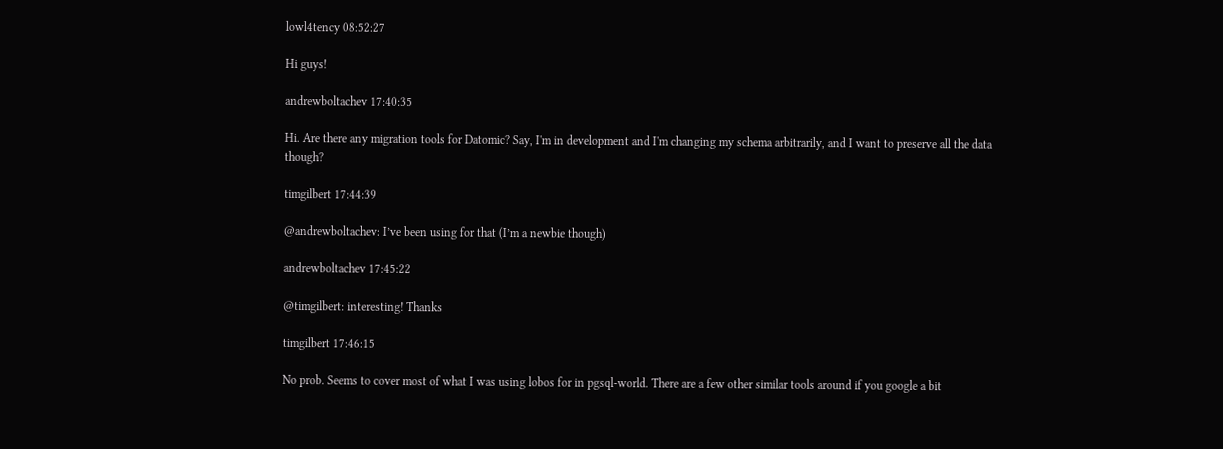lowl4tency 08:52:27

Hi guys!

andrewboltachev 17:40:35

Hi. Are there any migration tools for Datomic? Say, I'm in development and I'm changing my schema arbitrarily, and I want to preserve all the data though?

timgilbert 17:44:39

@andrewboltachev: I’ve been using for that (I’m a newbie though)

andrewboltachev 17:45:22

@timgilbert: interesting! Thanks

timgilbert 17:46:15

No prob. Seems to cover most of what I was using lobos for in pgsql-world. There are a few other similar tools around if you google a bit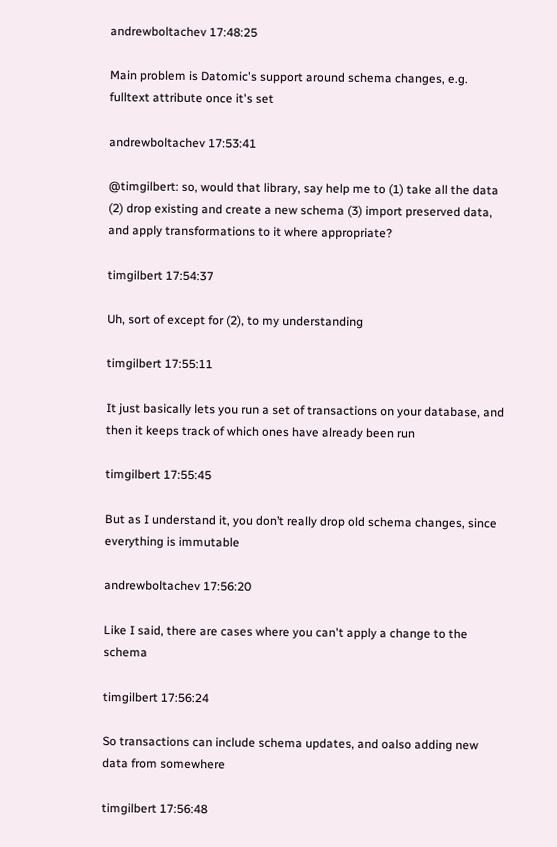andrewboltachev 17:48:25

Main problem is Datomic's support around schema changes, e.g. fulltext attribute once it's set

andrewboltachev 17:53:41

@timgilbert: so, would that library, say help me to (1) take all the data (2) drop existing and create a new schema (3) import preserved data, and apply transformations to it where appropriate?

timgilbert 17:54:37

Uh, sort of except for (2), to my understanding

timgilbert 17:55:11

It just basically lets you run a set of transactions on your database, and then it keeps track of which ones have already been run

timgilbert 17:55:45

But as I understand it, you don’t really drop old schema changes, since everything is immutable

andrewboltachev 17:56:20

Like I said, there are cases where you can't apply a change to the schema

timgilbert 17:56:24

So transactions can include schema updates, and oalso adding new data from somewhere

timgilbert 17:56:48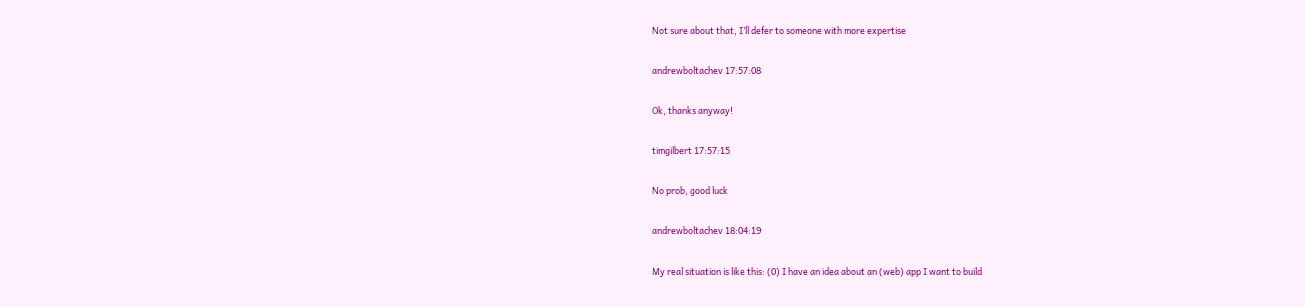Not sure about that, I’ll defer to someone with more expertise

andrewboltachev 17:57:08

Ok, thanks anyway!

timgilbert 17:57:15

No prob, good luck

andrewboltachev 18:04:19

My real situation is like this: (0) I have an idea about an (web) app I want to build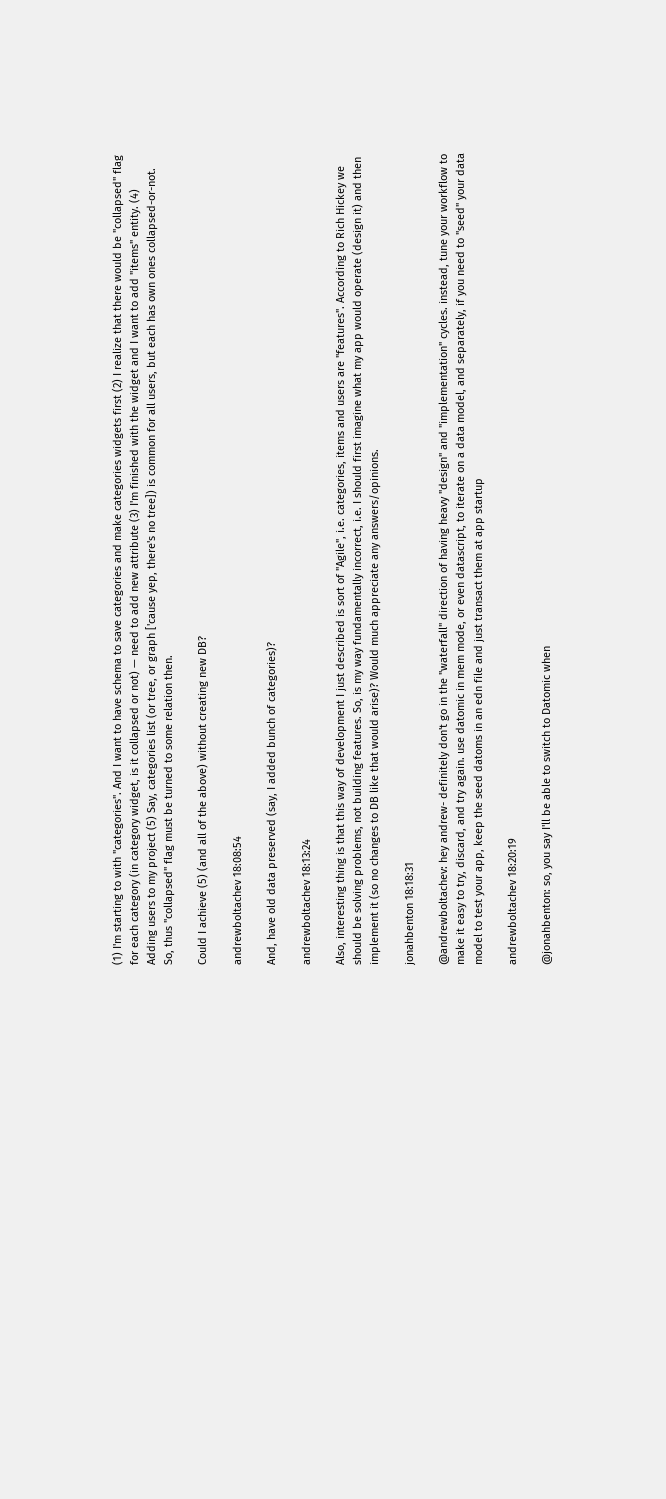(1) I'm starting to with "categories". And I want to have schema to save categories and make categories widgets first (2) I realize that there would be "collapsed" flag for each category (in category widget, is it collapsed or not) — need to add new attribute (3) I'm finished with the widget and I want to add "items" entity. (4) Adding users to my project (5) Say, categories list (or tree, or graph ['cause yep, there's no tree]) is common for all users, but each has own ones collapsed-or-not. So, thus "collapsed" flag must be turned to some relation then.

Could I achieve (5) (and all of the above) without creating new DB?

andrewboltachev 18:08:54

And, have old data preserved (say, I added bunch of categories)?

andrewboltachev 18:13:24

Also, interesting thing is that this way of development I just described is sort of "Agile", i.e. categories, items and users are "features". According to Rich Hickey we should be solving problems, not building features. So, is my way fundamentally incorrect, i.e. I should first imagine what my app would operate (design it) and then implement it (so no changes to DB like that would arise)? Would much appreciate any answers/opinions.

jonahbenton 18:18:31

@andrewboltachev: hey andrew- definitely don't go in the "waterfall" direction of having heavy "design" and "implementation" cycles. instead, tune your workflow to make it easy to try, discard, and try again. use datomic in mem mode, or even datascript, to iterate on a data model, and separately, if you need to "seed" your data model to test your app, keep the seed datoms in an edn file and just transact them at app startup

andrewboltachev 18:20:19

@jonahbenton: so, you say I'll be able to switch to Datomic when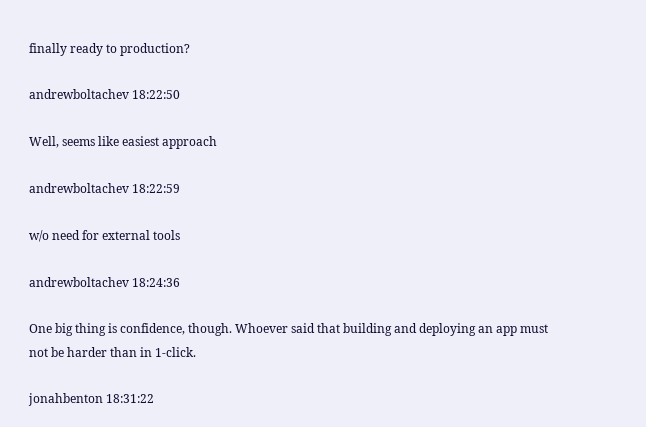finally ready to production?

andrewboltachev 18:22:50

Well, seems like easiest approach

andrewboltachev 18:22:59

w/o need for external tools

andrewboltachev 18:24:36

One big thing is confidence, though. Whoever said that building and deploying an app must not be harder than in 1-click.

jonahbenton 18:31:22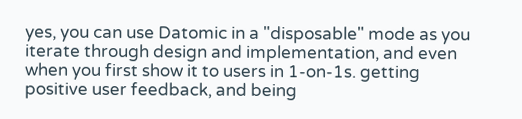yes, you can use Datomic in a "disposable" mode as you iterate through design and implementation, and even when you first show it to users in 1-on-1s. getting positive user feedback, and being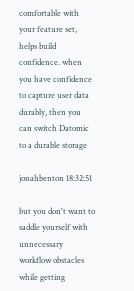comfortable with your feature set, helps build confidence. when you have confidence to capture user data durably, then you can switch Datomic to a durable storage

jonahbenton 18:32:51

but you don't want to saddle yourself with unnecessary workflow obstacles while getting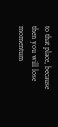to that place, because then you will lose momentum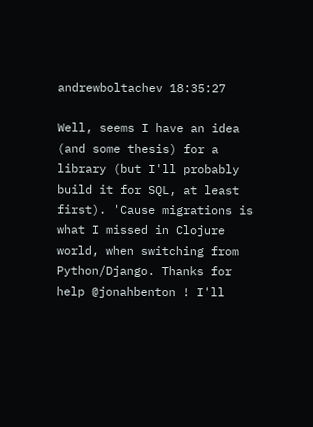andrewboltachev 18:35:27

Well, seems I have an idea (and some thesis) for a library (but I'll probably build it for SQL, at least first). 'Cause migrations is what I missed in Clojure world, when switching from Python/Django. Thanks for help @jonahbenton ! I'll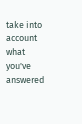take into account what you've answered